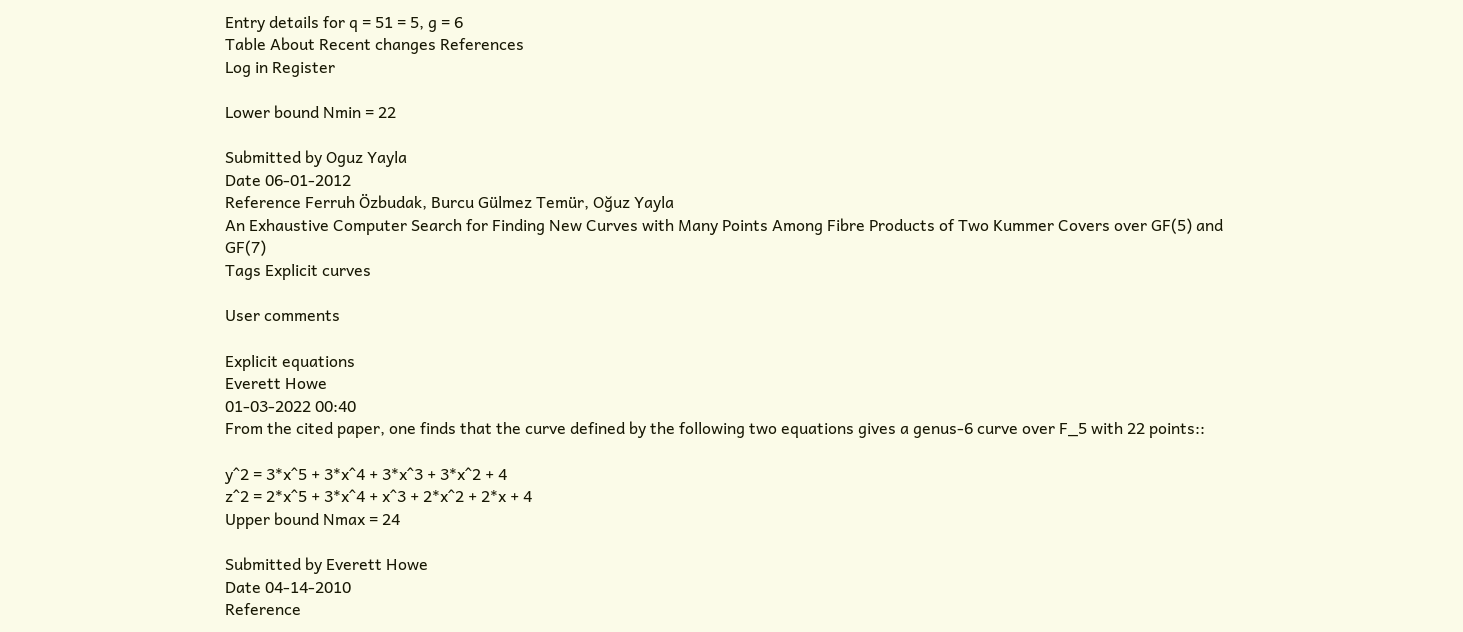Entry details for q = 51 = 5, g = 6
Table About Recent changes References
Log in Register

Lower bound Nmin = 22

Submitted by Oguz Yayla
Date 06-01-2012
Reference Ferruh Özbudak, Burcu Gülmez Temür, Oğuz Yayla
An Exhaustive Computer Search for Finding New Curves with Many Points Among Fibre Products of Two Kummer Covers over GF(5) and GF(7)
Tags Explicit curves

User comments

Explicit equations
Everett Howe
01-03-2022 00:40
From the cited paper, one finds that the curve defined by the following two equations gives a genus-6 curve over F_5 with 22 points::

y^2 = 3*x^5 + 3*x^4 + 3*x^3 + 3*x^2 + 4
z^2 = 2*x^5 + 3*x^4 + x^3 + 2*x^2 + 2*x + 4
Upper bound Nmax = 24

Submitted by Everett Howe
Date 04-14-2010
Reference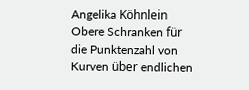Angelika Köhnlein
Obere Schranken für die Punktenzahl von Kurven über endlichen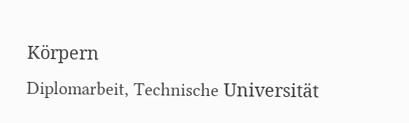Körpern
Diplomarbeit, Technische Universität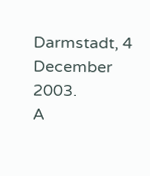Darmstadt, 4 December 2003.
A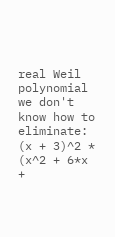real Weil polynomial we don't know how to eliminate: (x + 3)^2 * (x^2 + 6*x +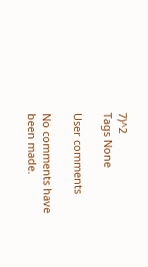7)^2
Tags None

User comments

No comments have been made.